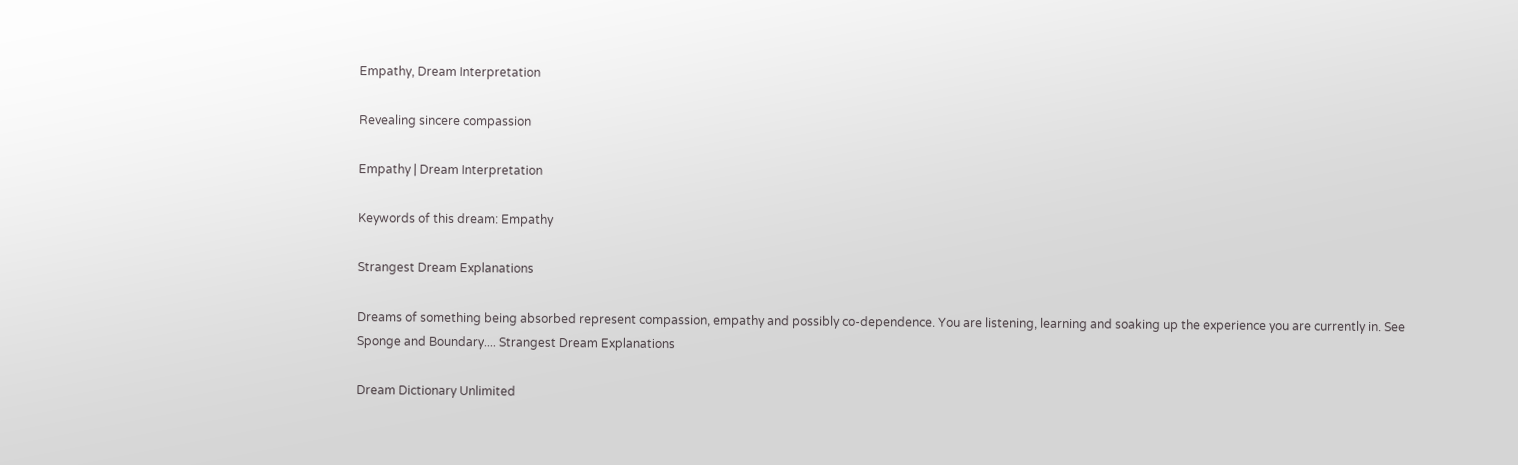Empathy, Dream Interpretation

Revealing sincere compassion

Empathy | Dream Interpretation

Keywords of this dream: Empathy

Strangest Dream Explanations

Dreams of something being absorbed represent compassion, empathy and possibly co-dependence. You are listening, learning and soaking up the experience you are currently in. See Sponge and Boundary.... Strangest Dream Explanations

Dream Dictionary Unlimited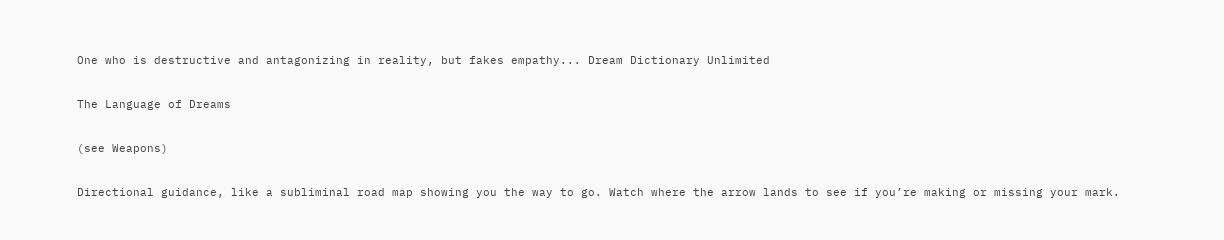One who is destructive and antagonizing in reality, but fakes empathy... Dream Dictionary Unlimited

The Language of Dreams

(see Weapons)

Directional guidance, like a subliminal road map showing you the way to go. Watch where the arrow lands to see if you’re making or missing your mark.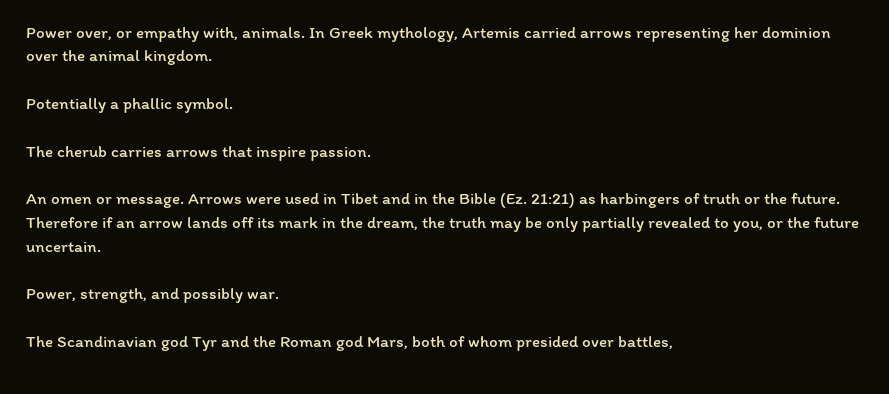Power over, or empathy with, animals. In Greek mythology, Artemis carried arrows representing her dominion over the animal kingdom.

Potentially a phallic symbol.

The cherub carries arrows that inspire passion.

An omen or message. Arrows were used in Tibet and in the Bible (Ez. 21:21) as harbingers of truth or the future. Therefore if an arrow lands off its mark in the dream, the truth may be only partially revealed to you, or the future uncertain.

Power, strength, and possibly war.

The Scandinavian god Tyr and the Roman god Mars, both of whom presided over battles,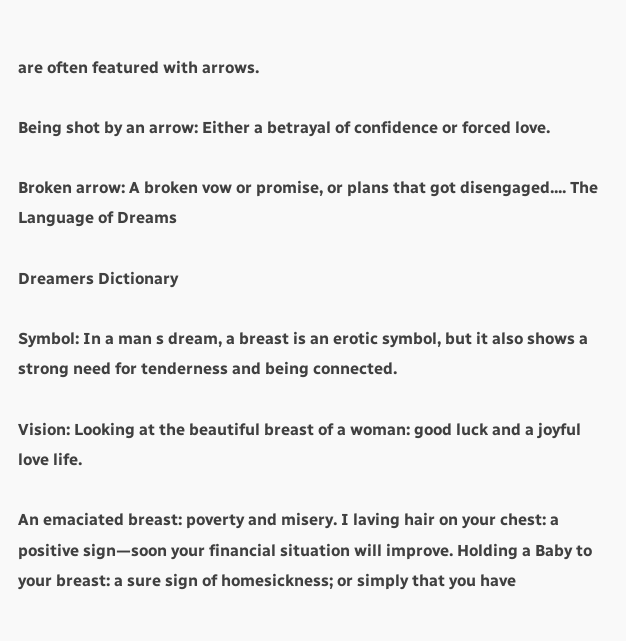are often featured with arrows.

Being shot by an arrow: Either a betrayal of confidence or forced love.

Broken arrow: A broken vow or promise, or plans that got disengaged.... The Language of Dreams

Dreamers Dictionary

Symbol: In a man s dream, a breast is an erotic symbol, but it also shows a strong need for tenderness and being connected.

Vision: Looking at the beautiful breast of a woman: good luck and a joyful love life.

An emaciated breast: poverty and misery. I laving hair on your chest: a positive sign—soon your financial situation will improve. Holding a Baby to your breast: a sure sign of homesickness; or simply that you have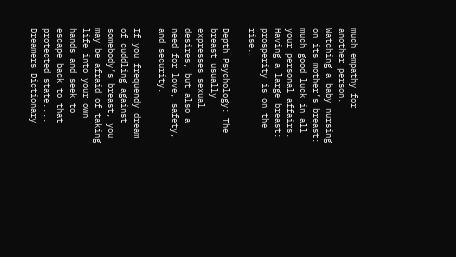much empathy for another person. Watching a baby nursing on its mother’s breast: much good luck in all your personal affairs. Having a large breast: prosperity is on the rise.

Depth Psychology: The breast usually expresses sexual desires, but also a need for love, safety, and security.

If you frequendy dream of cuddling against somebody’s breast, you may be afraid of taking life into your own hands and seek to escape back to that protected state.... Dreamers Dictionary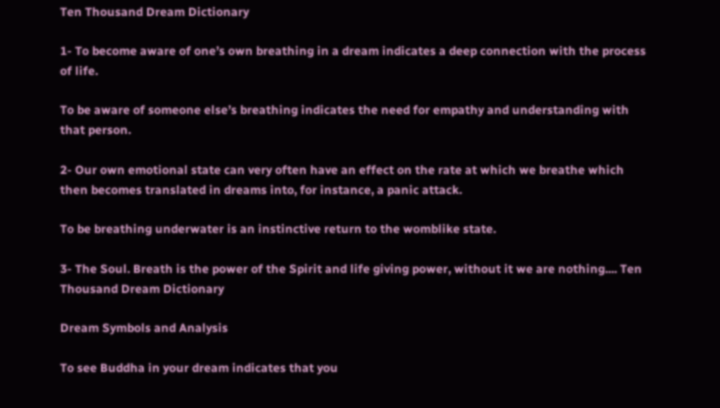Ten Thousand Dream Dictionary

1- To become aware of one’s own breathing in a dream indicates a deep connection with the process of life.

To be aware of someone else’s breathing indicates the need for empathy and understanding with that person.

2- Our own emotional state can very often have an effect on the rate at which we breathe which then becomes translated in dreams into, for instance, a panic attack.

To be breathing underwater is an instinctive return to the womblike state.

3- The Soul. Breath is the power of the Spirit and life giving power, without it we are nothing.... Ten Thousand Dream Dictionary

Dream Symbols and Analysis

To see Buddha in your dream indicates that you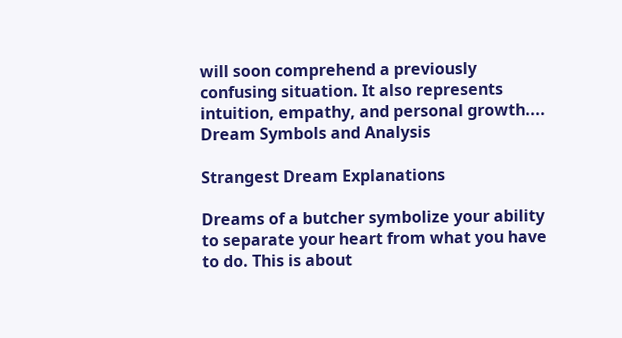will soon comprehend a previously confusing situation. It also represents intuition, empathy, and personal growth.... Dream Symbols and Analysis

Strangest Dream Explanations

Dreams of a butcher symbolize your ability to separate your heart from what you have to do. This is about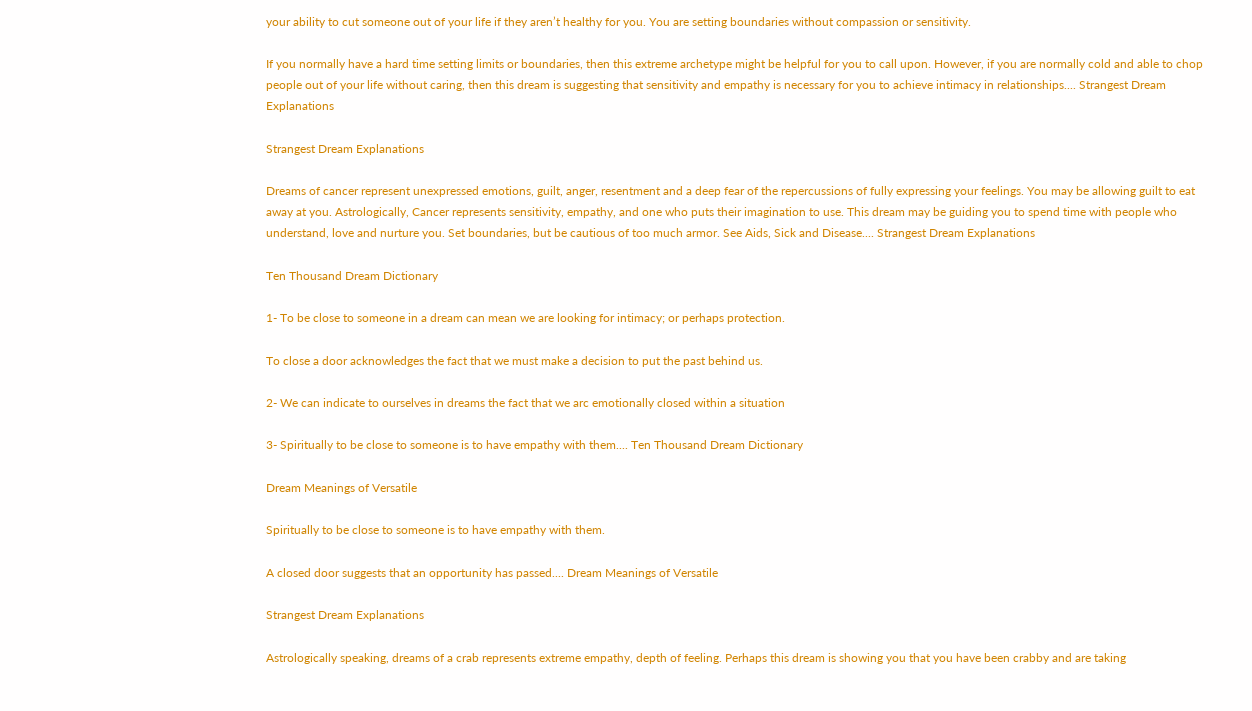your ability to cut someone out of your life if they aren’t healthy for you. You are setting boundaries without compassion or sensitivity.

If you normally have a hard time setting limits or boundaries, then this extreme archetype might be helpful for you to call upon. However, if you are normally cold and able to chop people out of your life without caring, then this dream is suggesting that sensitivity and empathy is necessary for you to achieve intimacy in relationships.... Strangest Dream Explanations

Strangest Dream Explanations

Dreams of cancer represent unexpressed emotions, guilt, anger, resentment and a deep fear of the repercussions of fully expressing your feelings. You may be allowing guilt to eat away at you. Astrologically, Cancer represents sensitivity, empathy, and one who puts their imagination to use. This dream may be guiding you to spend time with people who understand, love and nurture you. Set boundaries, but be cautious of too much armor. See Aids, Sick and Disease.... Strangest Dream Explanations

Ten Thousand Dream Dictionary

1- To be close to someone in a dream can mean we are looking for intimacy; or perhaps protection.

To close a door acknowledges the fact that we must make a decision to put the past behind us.

2- We can indicate to ourselves in dreams the fact that we arc emotionally closed within a situation

3- Spiritually to be close to someone is to have empathy with them.... Ten Thousand Dream Dictionary

Dream Meanings of Versatile

Spiritually to be close to someone is to have empathy with them.

A closed door suggests that an opportunity has passed.... Dream Meanings of Versatile

Strangest Dream Explanations

Astrologically speaking, dreams of a crab represents extreme empathy, depth of feeling. Perhaps this dream is showing you that you have been crabby and are taking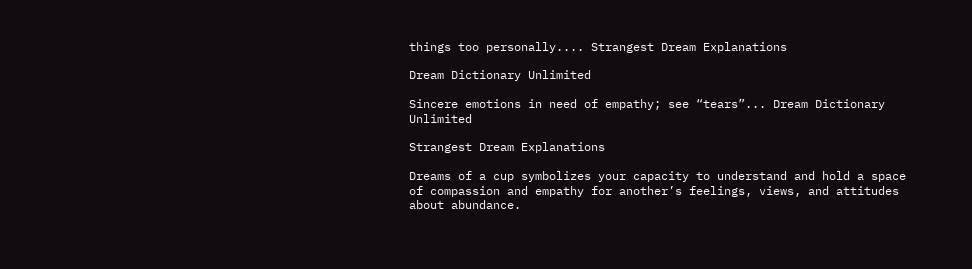things too personally.... Strangest Dream Explanations

Dream Dictionary Unlimited

Sincere emotions in need of empathy; see “tears”... Dream Dictionary Unlimited

Strangest Dream Explanations

Dreams of a cup symbolizes your capacity to understand and hold a space of compassion and empathy for another’s feelings, views, and attitudes about abundance.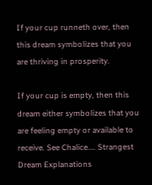If your cup runneth over, then this dream symbolizes that you are thriving in prosperity.

If your cup is empty, then this dream either symbolizes that you are feeling empty or available to receive. See Chalice.... Strangest Dream Explanations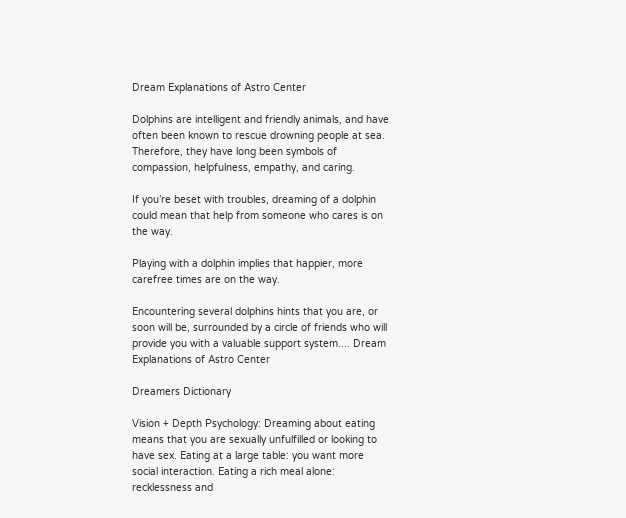Dream Explanations of Astro Center

Dolphins are intelligent and friendly animals, and have often been known to rescue drowning people at sea. Therefore, they have long been symbols of compassion, helpfulness, empathy, and caring.

If you’re beset with troubles, dreaming of a dolphin could mean that help from someone who cares is on the way.

Playing with a dolphin implies that happier, more carefree times are on the way.

Encountering several dolphins hints that you are, or soon will be, surrounded by a circle of friends who will provide you with a valuable support system.... Dream Explanations of Astro Center

Dreamers Dictionary

Vision + Depth Psychology: Dreaming about eating means that you are sexually unfulfilled or looking to have sex. Eating at a large table: you want more social interaction. Eating a rich meal alone: recklessness and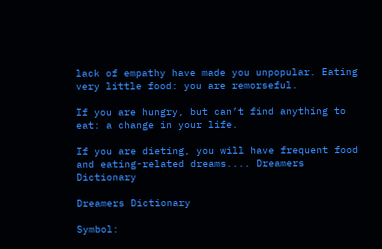lack of empathy have made you unpopular. Eating very little food: you are remorseful.

If you are hungry, but can’t find anything to eat: a change in your life.

If you are dieting, you will have frequent food and eating-related dreams.... Dreamers Dictionary

Dreamers Dictionary

Symbol: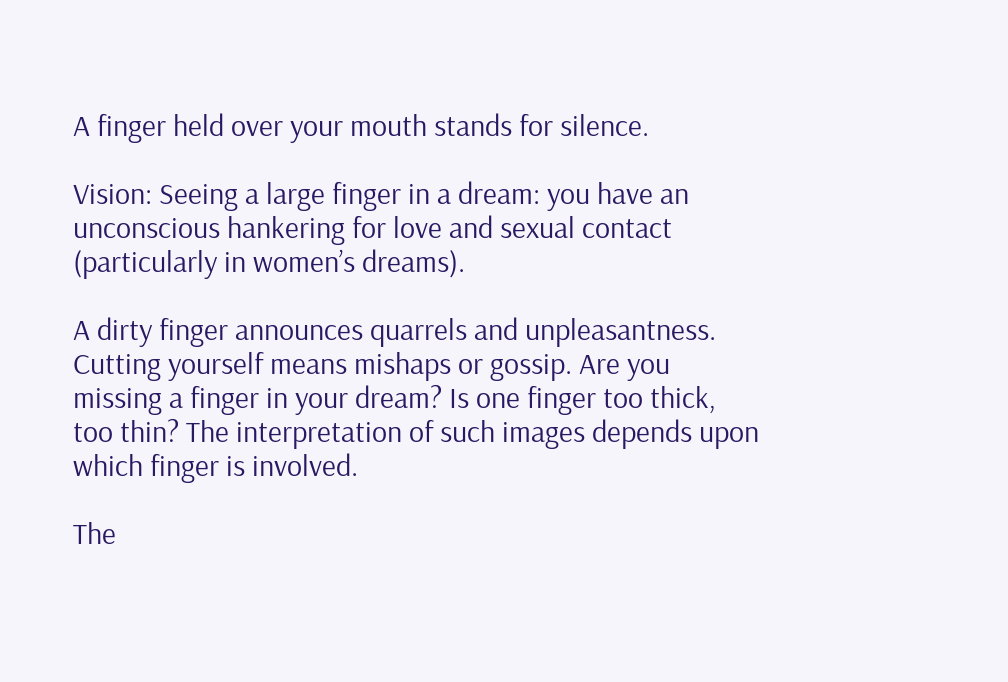A finger held over your mouth stands for silence.

Vision: Seeing a large finger in a dream: you have an unconscious hankering for love and sexual contact (particularly in women’s dreams).

A dirty finger announces quarrels and unpleasantness. Cutting yourself means mishaps or gossip. Are you missing a finger in your dream? Is one finger too thick, too thin? The interpretation of such images depends upon which finger is involved.

The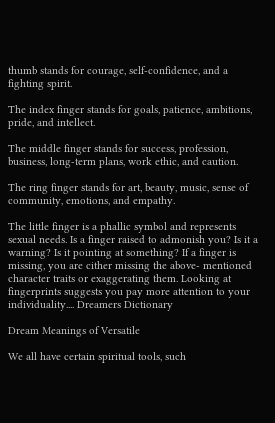thumb stands for courage, self-confidence, and a fighting spirit.

The index finger stands for goals, patience, ambitions, pride, and intellect.

The middle finger stands for success, profession, business, long-term plans, work ethic, and caution.

The ring finger stands for art, beauty, music, sense of community, emotions, and empathy.

The little finger is a phallic symbol and represents sexual needs. Is a finger raised to admonish you? Is it a warning? Is it pointing at something? If a finger is missing, you are cither missing the above- mentioned character traits or exaggerating them. Looking at fingerprints suggests you pay more attention to your individuality.... Dreamers Dictionary

Dream Meanings of Versatile

We all have certain spiritual tools, such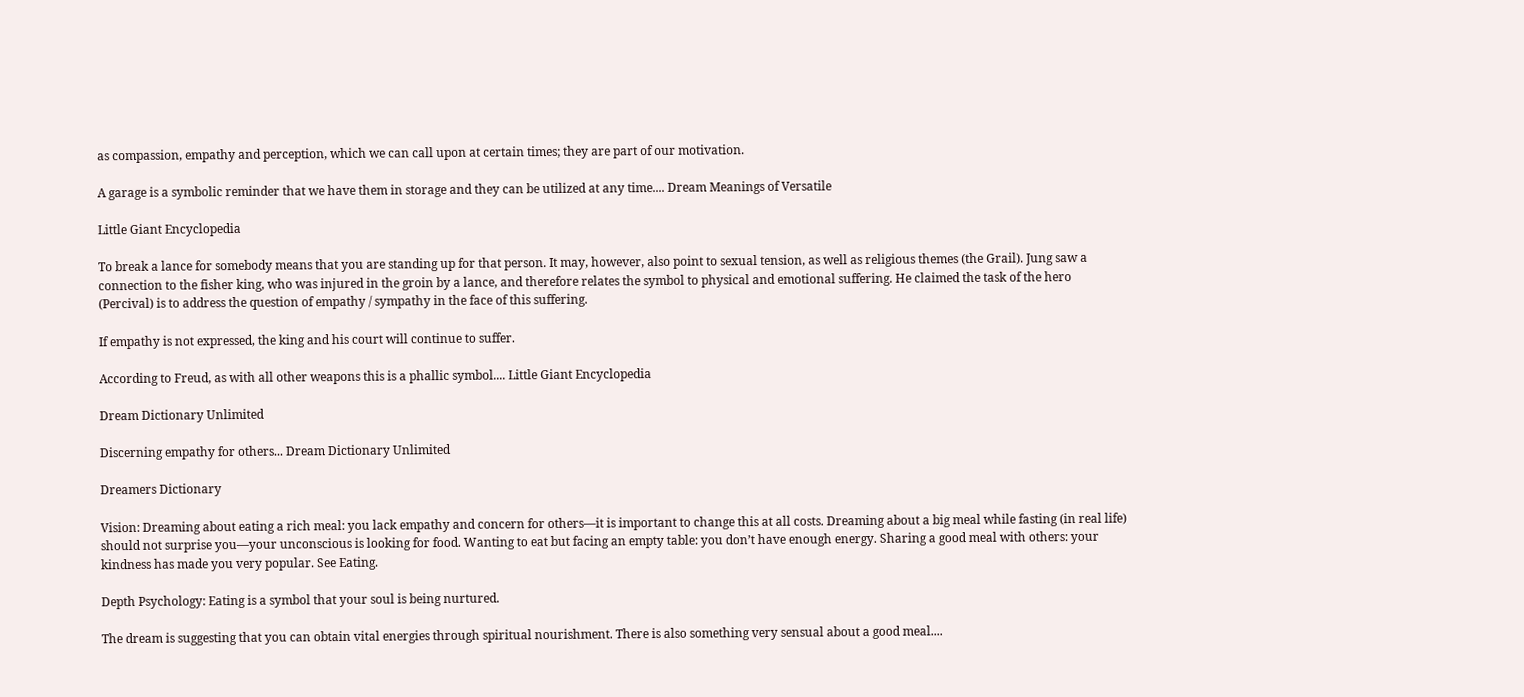as compassion, empathy and perception, which we can call upon at certain times; they are part of our motivation.

A garage is a symbolic reminder that we have them in storage and they can be utilized at any time.... Dream Meanings of Versatile

Little Giant Encyclopedia

To break a lance for somebody means that you are standing up for that person. It may, however, also point to sexual tension, as well as religious themes (the Grail). Jung saw a connection to the fisher king, who was injured in the groin by a lance, and therefore relates the symbol to physical and emotional suffering. He claimed the task of the hero (Percival) is to address the question of empathy / sympathy in the face of this suffering.

If empathy is not expressed, the king and his court will continue to suffer.

According to Freud, as with all other weapons this is a phallic symbol.... Little Giant Encyclopedia

Dream Dictionary Unlimited

Discerning empathy for others... Dream Dictionary Unlimited

Dreamers Dictionary

Vision: Dreaming about eating a rich meal: you lack empathy and concern for others—it is important to change this at all costs. Dreaming about a big meal while fasting (in real life) should not surprise you—your unconscious is looking for food. Wanting to eat but facing an empty table: you don’t have enough energy. Sharing a good meal with others: your kindness has made you very popular. See Eating.

Depth Psychology: Eating is a symbol that your soul is being nurtured.

The dream is suggesting that you can obtain vital energies through spiritual nourishment. There is also something very sensual about a good meal....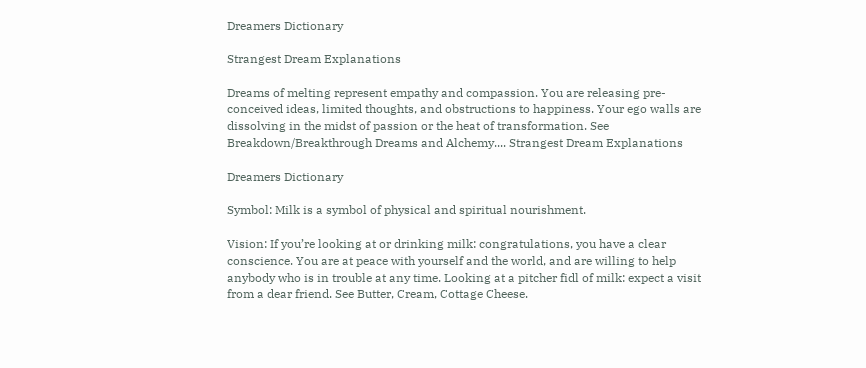Dreamers Dictionary

Strangest Dream Explanations

Dreams of melting represent empathy and compassion. You are releasing pre-conceived ideas, limited thoughts, and obstructions to happiness. Your ego walls are dissolving in the midst of passion or the heat of transformation. See Breakdown/Breakthrough Dreams and Alchemy.... Strangest Dream Explanations

Dreamers Dictionary

Symbol: Milk is a symbol of physical and spiritual nourishment.

Vision: If you’re looking at or drinking milk: congratulations, you have a clear conscience. You are at peace with yourself and the world, and are willing to help anybody who is in trouble at any time. Looking at a pitcher fidl of milk: expect a visit from a dear friend. See Butter, Cream, Cottage Cheese.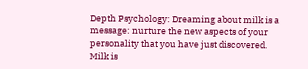Depth Psychology: Dreaming about milk is a message: nurture the new aspects of your personality that you have just discovered. Milk is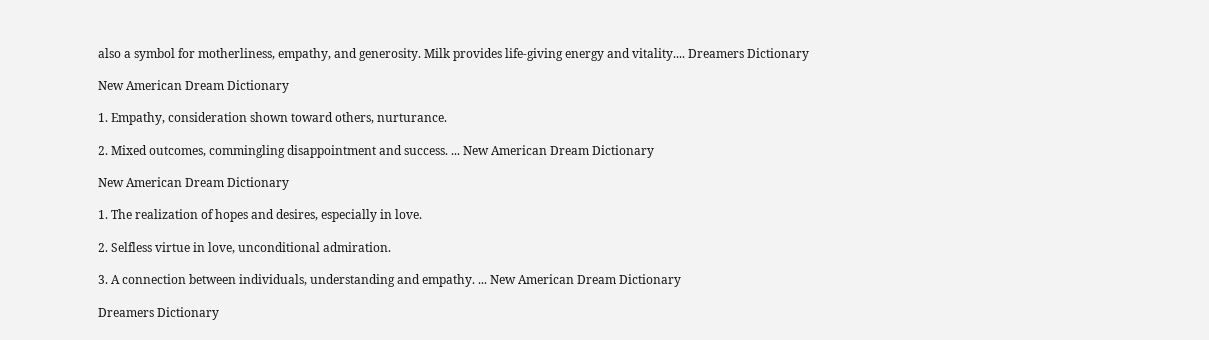also a symbol for motherliness, empathy, and generosity. Milk provides life-giving energy and vitality.... Dreamers Dictionary

New American Dream Dictionary

1. Empathy, consideration shown toward others, nurturance.

2. Mixed outcomes, commingling disappointment and success. ... New American Dream Dictionary

New American Dream Dictionary

1. The realization of hopes and desires, especially in love.

2. Selfless virtue in love, unconditional admiration.

3. A connection between individuals, understanding and empathy. ... New American Dream Dictionary

Dreamers Dictionary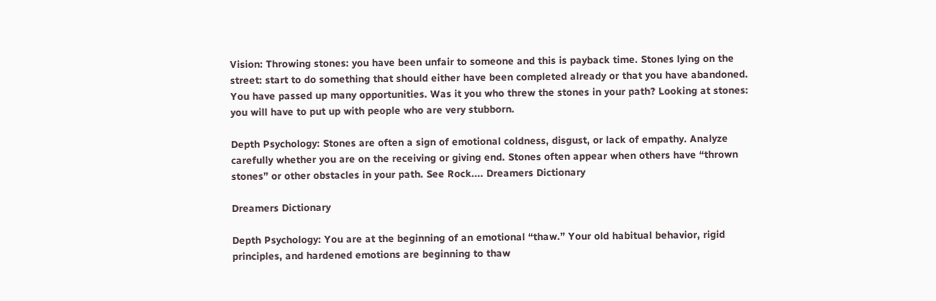Vision: Throwing stones: you have been unfair to someone and this is payback time. Stones lying on the street: start to do something that should either have been completed already or that you have abandoned. You have passed up many opportunities. Was it you who threw the stones in your path? Looking at stones: you will have to put up with people who are very stubborn.

Depth Psychology: Stones are often a sign of emotional coldness, disgust, or lack of empathy. Analyze carefully whether you are on the receiving or giving end. Stones often appear when others have “thrown stones” or other obstacles in your path. See Rock.... Dreamers Dictionary

Dreamers Dictionary

Depth Psychology: You are at the beginning of an emotional “thaw.” Your old habitual behavior, rigid principles, and hardened emotions are beginning to thaw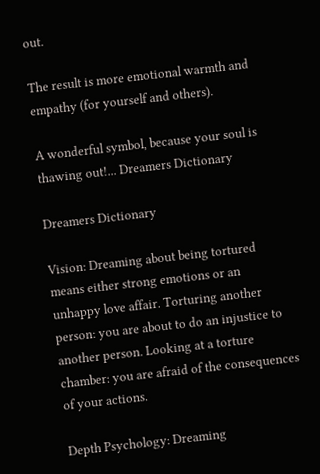out.

The result is more emotional warmth and empathy (for yourself and others).

A wonderful symbol, because your soul is thawing out!... Dreamers Dictionary

Dreamers Dictionary

Vision: Dreaming about being tortured means either strong emotions or an unhappy love affair. Torturing another person: you are about to do an injustice to another person. Looking at a torture chamber: you are afraid of the consequences of your actions.

Depth Psychology: Dreaming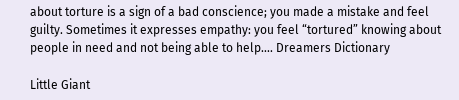about torture is a sign of a bad conscience; you made a mistake and feel guilty. Sometimes it expresses empathy: you feel “tortured” knowing about people in need and not being able to help.... Dreamers Dictionary

Little Giant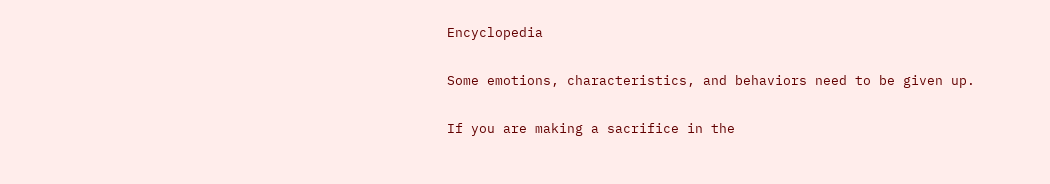Encyclopedia

Some emotions, characteristics, and behaviors need to be given up.

If you are making a sacrifice in the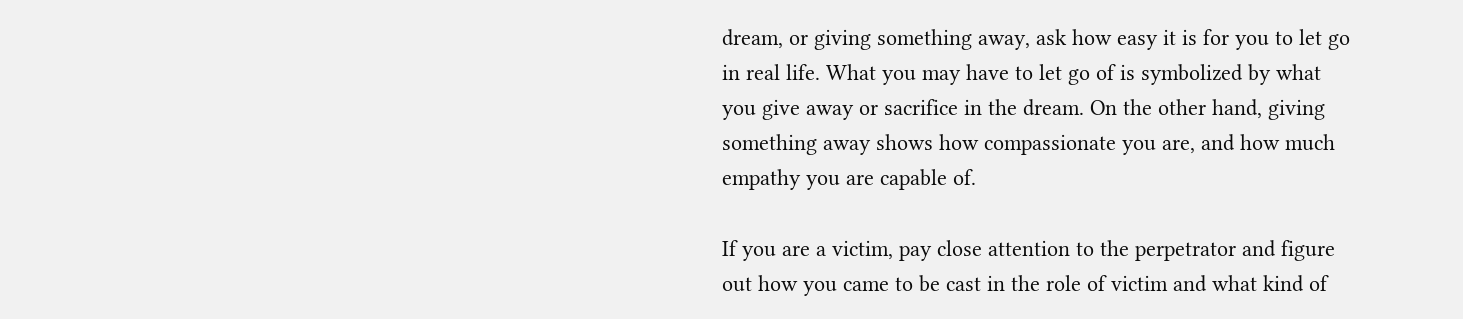dream, or giving something away, ask how easy it is for you to let go in real life. What you may have to let go of is symbolized by what you give away or sacrifice in the dream. On the other hand, giving something away shows how compassionate you are, and how much empathy you are capable of.

If you are a victim, pay close attention to the perpetrator and figure out how you came to be cast in the role of victim and what kind of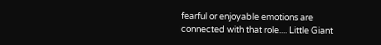fearful or enjoyable emotions are connected with that role.... Little Giant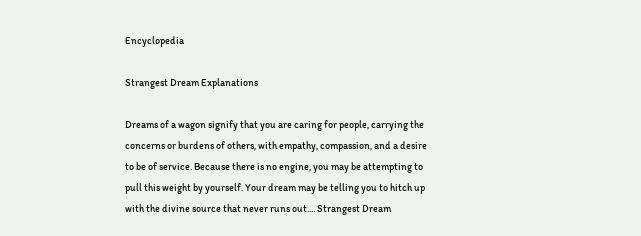Encyclopedia

Strangest Dream Explanations

Dreams of a wagon signify that you are caring for people, carrying the concerns or burdens of others, with empathy, compassion, and a desire to be of service. Because there is no engine, you may be attempting to pull this weight by yourself. Your dream may be telling you to hitch up with the divine source that never runs out.... Strangest Dream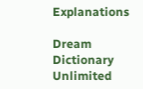Explanations

Dream Dictionary Unlimited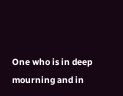One who is in deep mourning and in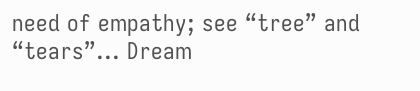need of empathy; see “tree” and “tears”... Dream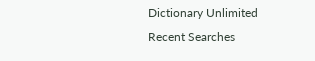Dictionary Unlimited
Recent Searches